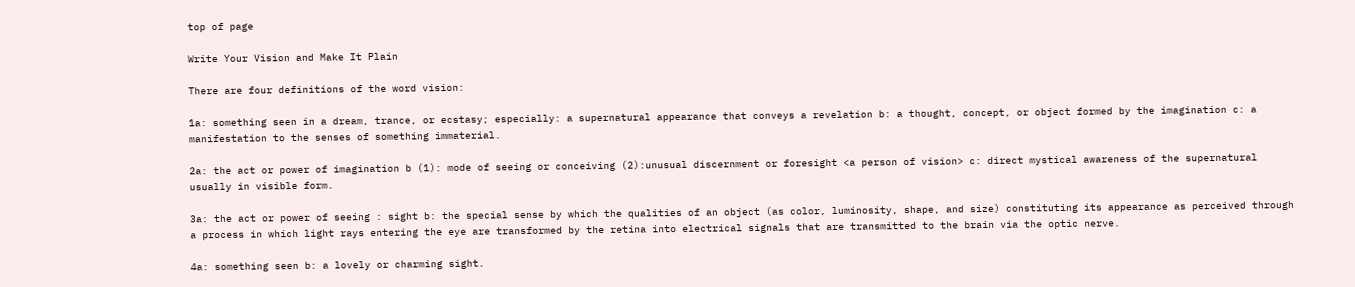top of page

Write Your Vision and Make It Plain

There are four definitions of the word vision:

1a: something seen in a dream, trance, or ecstasy; especially: a supernatural appearance that conveys a revelation b: a thought, concept, or object formed by the imagination c: a manifestation to the senses of something immaterial.

2a: the act or power of imagination b (1): mode of seeing or conceiving (2):unusual discernment or foresight <a person of vision> c: direct mystical awareness of the supernatural usually in visible form.

3a: the act or power of seeing : sight b: the special sense by which the qualities of an object (as color, luminosity, shape, and size) constituting its appearance as perceived through a process in which light rays entering the eye are transformed by the retina into electrical signals that are transmitted to the brain via the optic nerve.

4a: something seen b: a lovely or charming sight.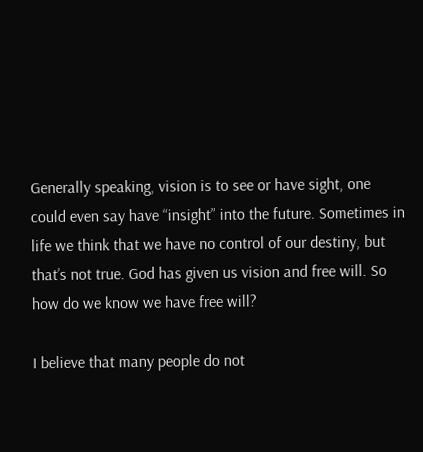Generally speaking, vision is to see or have sight, one could even say have “insight” into the future. Sometimes in life we think that we have no control of our destiny, but that’s not true. God has given us vision and free will. So how do we know we have free will?

I believe that many people do not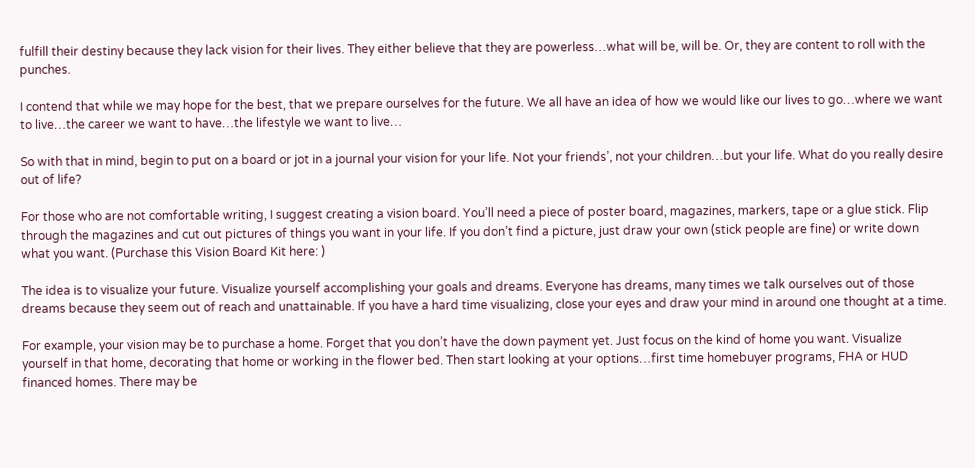fulfill their destiny because they lack vision for their lives. They either believe that they are powerless…what will be, will be. Or, they are content to roll with the punches.

I contend that while we may hope for the best, that we prepare ourselves for the future. We all have an idea of how we would like our lives to go…where we want to live…the career we want to have…the lifestyle we want to live…

So with that in mind, begin to put on a board or jot in a journal your vision for your life. Not your friends’, not your children…but your life. What do you really desire out of life?

For those who are not comfortable writing, I suggest creating a vision board. You’ll need a piece of poster board, magazines, markers, tape or a glue stick. Flip through the magazines and cut out pictures of things you want in your life. If you don’t find a picture, just draw your own (stick people are fine) or write down what you want. (Purchase this Vision Board Kit here: )

The idea is to visualize your future. Visualize yourself accomplishing your goals and dreams. Everyone has dreams, many times we talk ourselves out of those dreams because they seem out of reach and unattainable. If you have a hard time visualizing, close your eyes and draw your mind in around one thought at a time.

For example, your vision may be to purchase a home. Forget that you don’t have the down payment yet. Just focus on the kind of home you want. Visualize yourself in that home, decorating that home or working in the flower bed. Then start looking at your options…first time homebuyer programs, FHA or HUD financed homes. There may be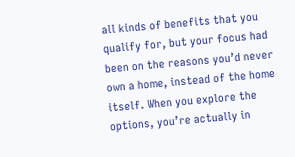all kinds of benefits that you qualify for, but your focus had been on the reasons you’d never own a home, instead of the home itself. When you explore the options, you’re actually in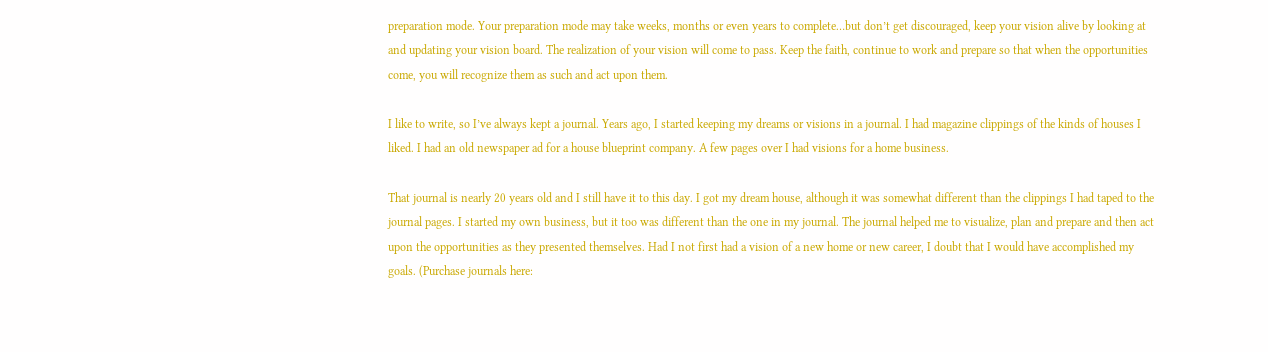preparation mode. Your preparation mode may take weeks, months or even years to complete…but don’t get discouraged, keep your vision alive by looking at and updating your vision board. The realization of your vision will come to pass. Keep the faith, continue to work and prepare so that when the opportunities come, you will recognize them as such and act upon them.

I like to write, so I’ve always kept a journal. Years ago, I started keeping my dreams or visions in a journal. I had magazine clippings of the kinds of houses I liked. I had an old newspaper ad for a house blueprint company. A few pages over I had visions for a home business.

That journal is nearly 20 years old and I still have it to this day. I got my dream house, although it was somewhat different than the clippings I had taped to the journal pages. I started my own business, but it too was different than the one in my journal. The journal helped me to visualize, plan and prepare and then act upon the opportunities as they presented themselves. Had I not first had a vision of a new home or new career, I doubt that I would have accomplished my goals. (Purchase journals here: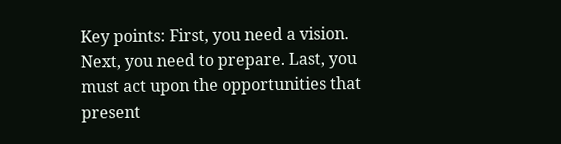Key points: First, you need a vision. Next, you need to prepare. Last, you must act upon the opportunities that present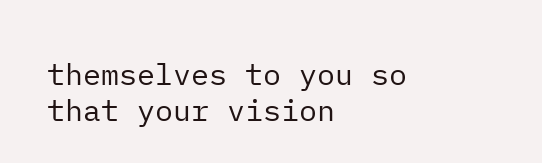themselves to you so that your vision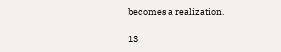becomes a realization.

13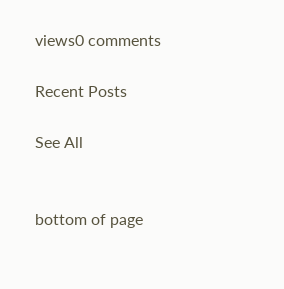views0 comments

Recent Posts

See All


bottom of page